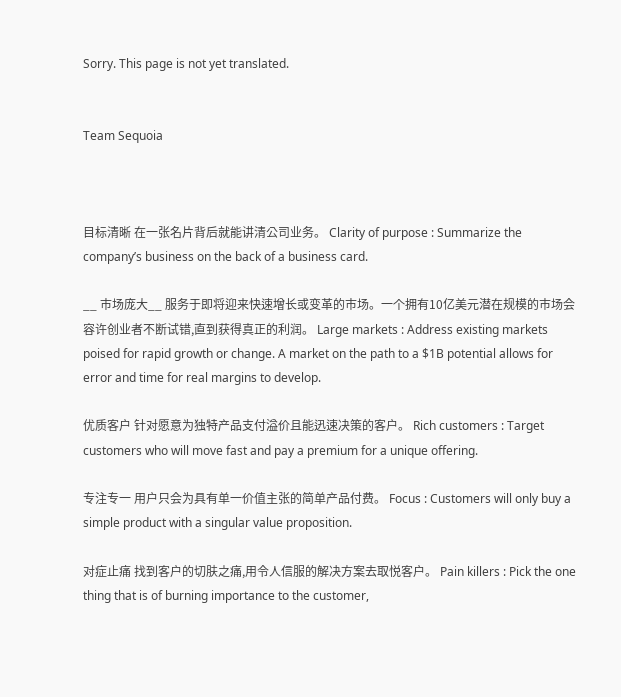Sorry. This page is not yet translated.


Team Sequoia



目标清晰 在一张名片背后就能讲清公司业务。 Clarity of purpose : Summarize the company’s business on the back of a business card.

__ 市场庞大__ 服务于即将迎来快速增长或变革的市场。一个拥有10亿美元潜在规模的市场会容许创业者不断试错,直到获得真正的利润。 Large markets : Address existing markets poised for rapid growth or change. A market on the path to a $1B potential allows for error and time for real margins to develop.

优质客户 针对愿意为独特产品支付溢价且能迅速决策的客户。 Rich customers : Target customers who will move fast and pay a premium for a unique offering.

专注专一 用户只会为具有单一价值主张的简单产品付费。 Focus : Customers will only buy a simple product with a singular value proposition.

对症止痛 找到客户的切肤之痛,用令人信服的解决方案去取悦客户。 Pain killers : Pick the one thing that is of burning importance to the customer,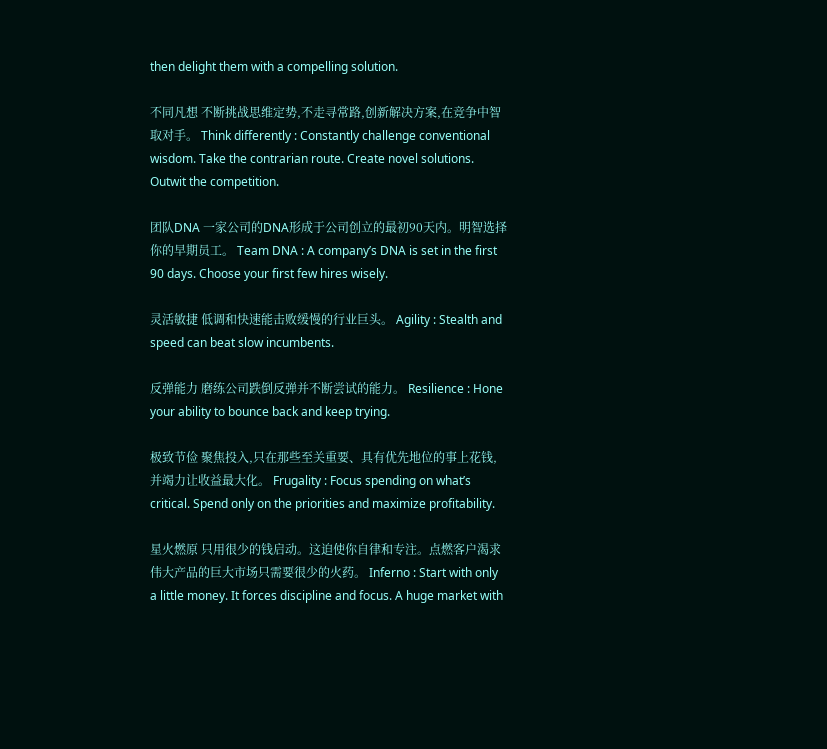then delight them with a compelling solution.

不同凡想 不断挑战思维定势,不走寻常路,创新解决方案,在竞争中智取对手。 Think differently : Constantly challenge conventional wisdom. Take the contrarian route. Create novel solutions. Outwit the competition.

团队DNA 一家公司的DNA形成于公司创立的最初90天内。明智选择你的早期员工。 Team DNA : A company’s DNA is set in the first 90 days. Choose your first few hires wisely.

灵活敏捷 低调和快速能击败缓慢的行业巨头。 Agility : Stealth and speed can beat slow incumbents.

反弹能力 磨练公司跌倒反弹并不断尝试的能力。 Resilience : Hone your ability to bounce back and keep trying.

极致节俭 聚焦投入,只在那些至关重要、具有优先地位的事上花钱,并竭力让收益最大化。 Frugality : Focus spending on what’s critical. Spend only on the priorities and maximize profitability.

星火燃原 只用很少的钱启动。这迫使你自律和专注。点燃客户渴求伟大产品的巨大市场只需要很少的火药。 Inferno : Start with only a little money. It forces discipline and focus. A huge market with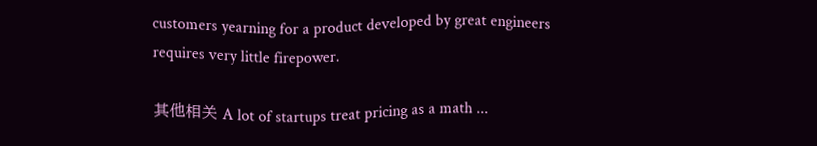customers yearning for a product developed by great engineers requires very little firepower.

其他相关 A lot of startups treat pricing as a math ...